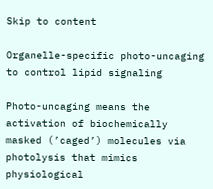Skip to content

Organelle-specific photo-uncaging to control lipid signaling

Photo-uncaging means the activation of biochemically masked (’caged’) molecules via photolysis that mimics physiological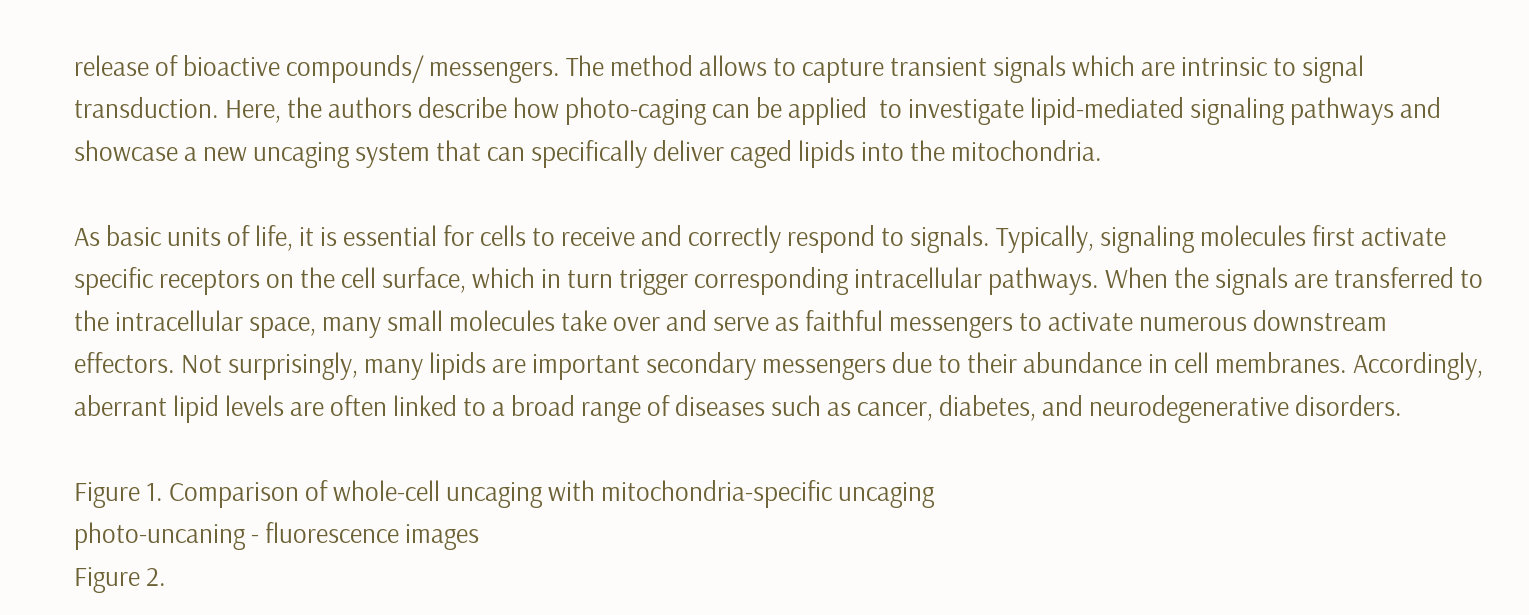release of bioactive compounds/ messengers. The method allows to capture transient signals which are intrinsic to signal transduction. Here, the authors describe how photo-caging can be applied  to investigate lipid-mediated signaling pathways and showcase a new uncaging system that can specifically deliver caged lipids into the mitochondria.

As basic units of life, it is essential for cells to receive and correctly respond to signals. Typically, signaling molecules first activate specific receptors on the cell surface, which in turn trigger corresponding intracellular pathways. When the signals are transferred to the intracellular space, many small molecules take over and serve as faithful messengers to activate numerous downstream effectors. Not surprisingly, many lipids are important secondary messengers due to their abundance in cell membranes. Accordingly, aberrant lipid levels are often linked to a broad range of diseases such as cancer, diabetes, and neurodegenerative disorders.

Figure 1. Comparison of whole-cell uncaging with mitochondria-specific uncaging
photo-uncaning - fluorescence images
Figure 2.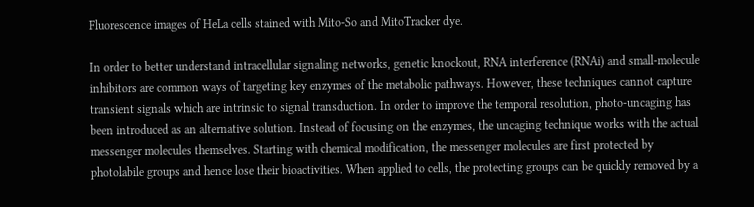Fluorescence images of HeLa cells stained with Mito-So and MitoTracker dye.

In order to better understand intracellular signaling networks, genetic knockout, RNA interference (RNAi) and small-molecule inhibitors are common ways of targeting key enzymes of the metabolic pathways. However, these techniques cannot capture transient signals which are intrinsic to signal transduction. In order to improve the temporal resolution, photo-uncaging has been introduced as an alternative solution. Instead of focusing on the enzymes, the uncaging technique works with the actual messenger molecules themselves. Starting with chemical modification, the messenger molecules are first protected by photolabile groups and hence lose their bioactivities. When applied to cells, the protecting groups can be quickly removed by a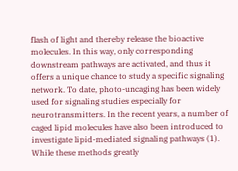flash of light and thereby release the bioactive molecules. In this way, only corresponding downstream pathways are activated, and thus it offers a unique chance to study a specific signaling network. To date, photo-uncaging has been widely used for signaling studies especially for neurotransmitters. In the recent years, a number of caged lipid molecules have also been introduced to investigate lipid-mediated signaling pathways (1). While these methods greatly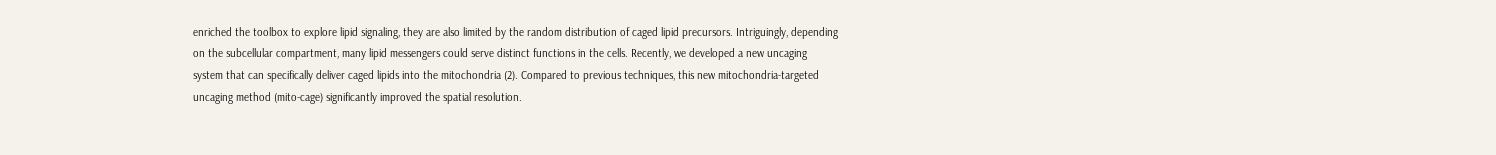enriched the toolbox to explore lipid signaling, they are also limited by the random distribution of caged lipid precursors. Intriguingly, depending on the subcellular compartment, many lipid messengers could serve distinct functions in the cells. Recently, we developed a new uncaging system that can specifically deliver caged lipids into the mitochondria (2). Compared to previous techniques, this new mitochondria-targeted uncaging method (mito-cage) significantly improved the spatial resolution.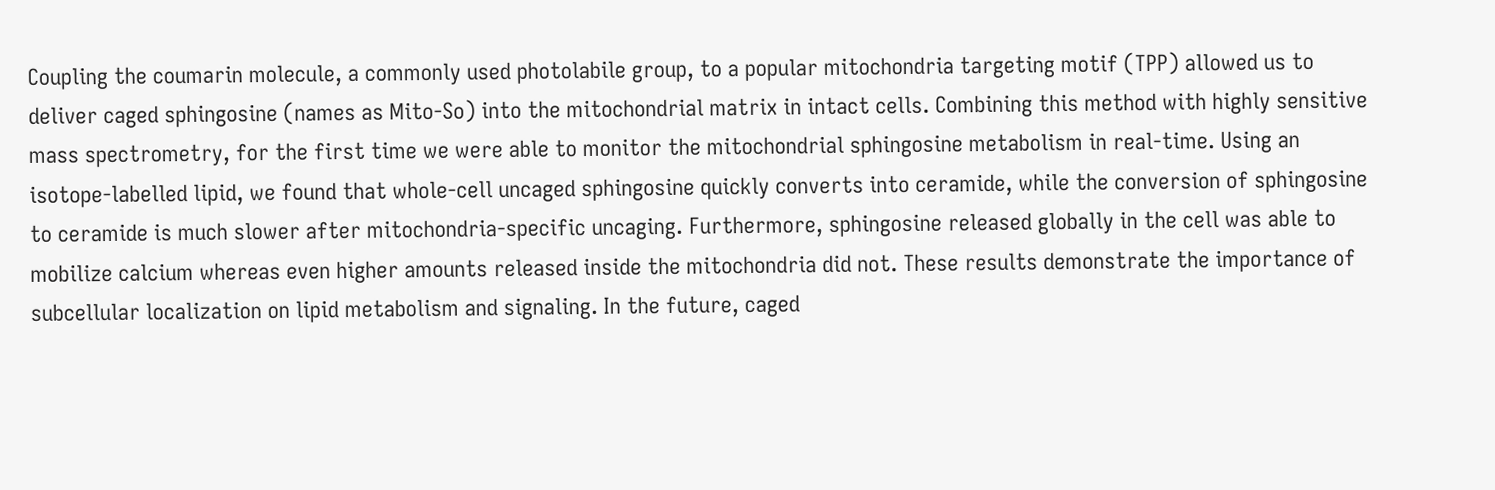Coupling the coumarin molecule, a commonly used photolabile group, to a popular mitochondria targeting motif (TPP) allowed us to deliver caged sphingosine (names as Mito-So) into the mitochondrial matrix in intact cells. Combining this method with highly sensitive mass spectrometry, for the first time we were able to monitor the mitochondrial sphingosine metabolism in real-time. Using an isotope-labelled lipid, we found that whole-cell uncaged sphingosine quickly converts into ceramide, while the conversion of sphingosine to ceramide is much slower after mitochondria-specific uncaging. Furthermore, sphingosine released globally in the cell was able to mobilize calcium whereas even higher amounts released inside the mitochondria did not. These results demonstrate the importance of subcellular localization on lipid metabolism and signaling. In the future, caged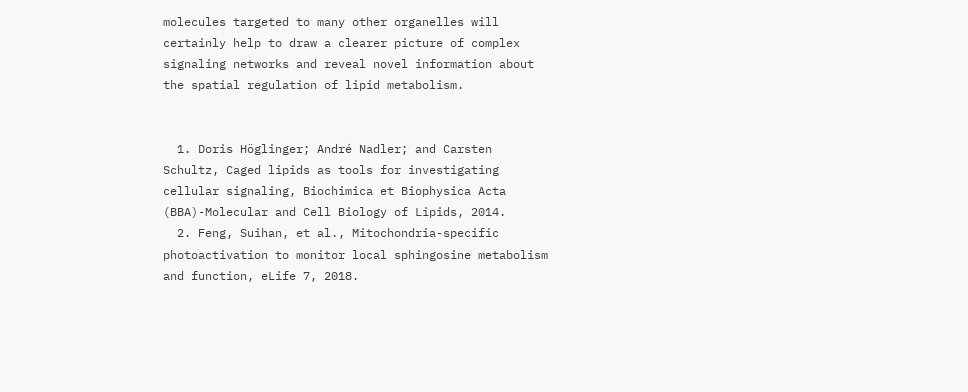molecules targeted to many other organelles will certainly help to draw a clearer picture of complex signaling networks and reveal novel information about the spatial regulation of lipid metabolism.


  1. Doris Höglinger; André Nadler; and Carsten Schultz, Caged lipids as tools for investigating cellular signaling, Biochimica et Biophysica Acta (BBA)-Molecular and Cell Biology of Lipids, 2014.
  2. Feng, Suihan, et al., Mitochondria-specific photoactivation to monitor local sphingosine metabolism and function, eLife 7, 2018.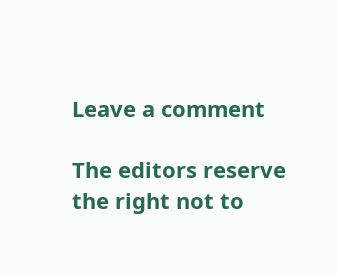Leave a comment

The editors reserve the right not to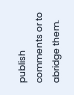publish comments or to abridge them.